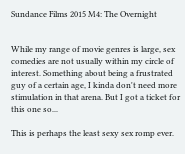Sundance Films 2015 M4: The Overnight


While my range of movie genres is large, sex comedies are not usually within my circle of interest. Something about being a frustrated guy of a certain age, I kinda don't need more stimulation in that arena. But I got a ticket for this one so...

This is perhaps the least sexy sex romp ever.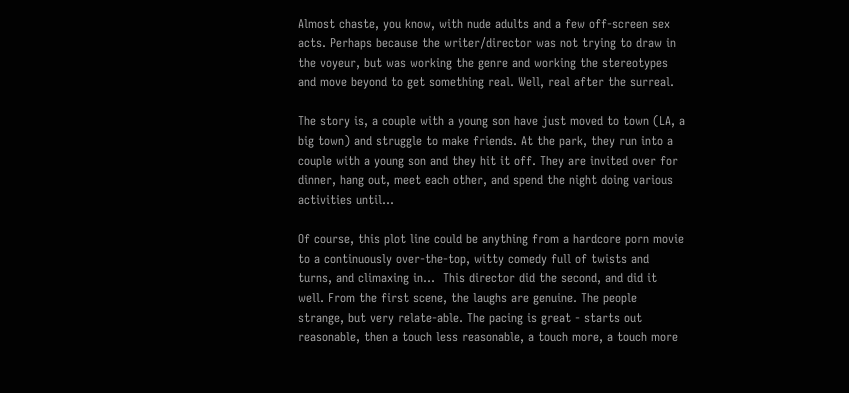Almost chaste, you know, with nude adults and a few off-screen sex acts. Perhaps because the writer/director was not trying to draw in the voyeur, but was working the genre and working the stereotypes and move beyond to get something real. Well, real after the surreal.

The story is, a couple with a young son have just moved to town (LA, a big town) and struggle to make friends. At the park, they run into a couple with a young son and they hit it off. They are invited over for dinner, hang out, meet each other, and spend the night doing various activities until...

Of course, this plot line could be anything from a hardcore porn movie to a continuously over-the-top, witty comedy full of twists and turns, and climaxing in...  This director did the second, and did it well. From the first scene, the laughs are genuine. The people strange, but very relate-able. The pacing is great - starts out reasonable, then a touch less reasonable, a touch more, a touch more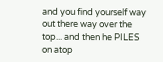and you find yourself way out there way over the top... and then he PILES on atop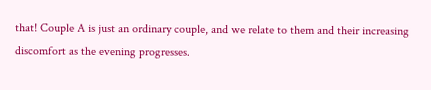that! Couple A is just an ordinary couple, and we relate to them and their increasing discomfort as the evening progresses.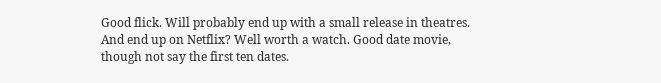Good flick. Will probably end up with a small release in theatres. And end up on Netflix? Well worth a watch. Good date movie, though not say the first ten dates.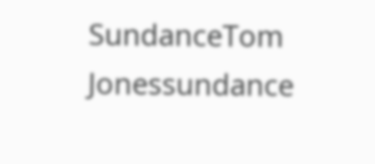SundanceTom Jonessundance